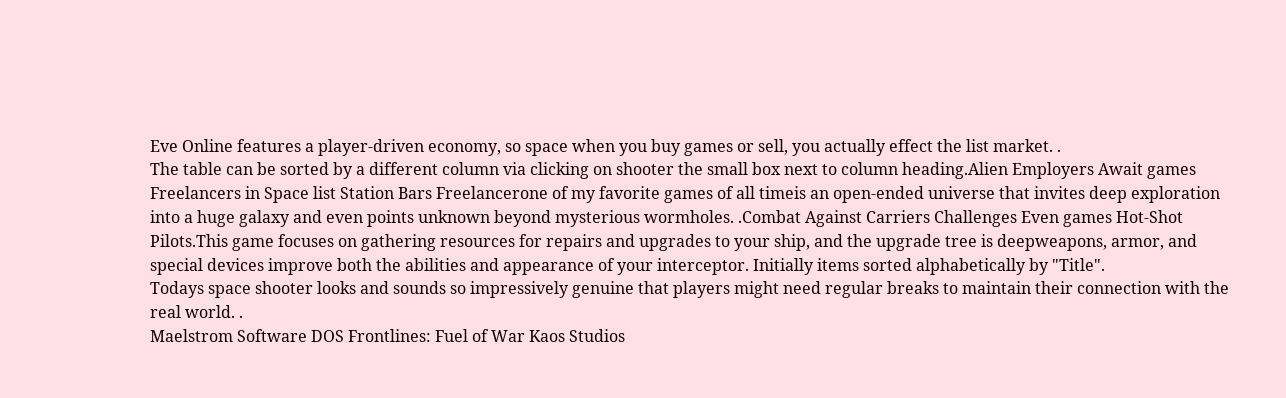Eve Online features a player-driven economy, so space when you buy games or sell, you actually effect the list market. .
The table can be sorted by a different column via clicking on shooter the small box next to column heading.Alien Employers Await games Freelancers in Space list Station Bars Freelancerone of my favorite games of all timeis an open-ended universe that invites deep exploration into a huge galaxy and even points unknown beyond mysterious wormholes. .Combat Against Carriers Challenges Even games Hot-Shot Pilots.This game focuses on gathering resources for repairs and upgrades to your ship, and the upgrade tree is deepweapons, armor, and special devices improve both the abilities and appearance of your interceptor. Initially items sorted alphabetically by "Title".
Todays space shooter looks and sounds so impressively genuine that players might need regular breaks to maintain their connection with the real world. .
Maelstrom Software DOS Frontlines: Fuel of War Kaos Studios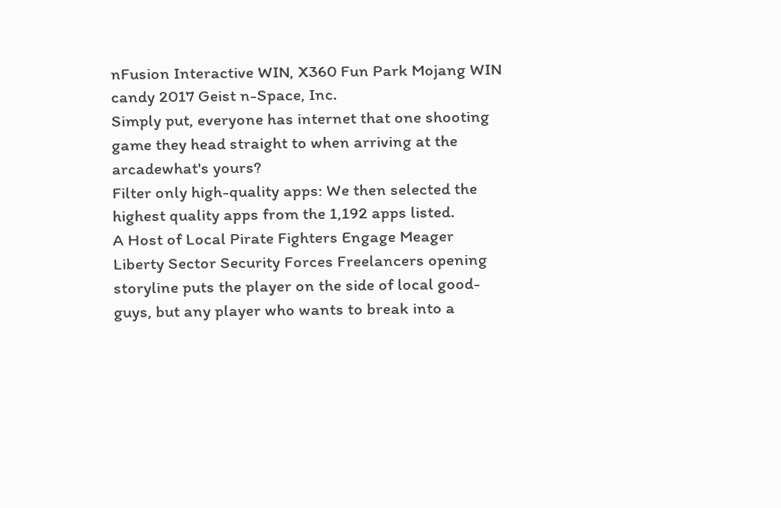nFusion Interactive WIN, X360 Fun Park Mojang WIN candy 2017 Geist n-Space, Inc.
Simply put, everyone has internet that one shooting game they head straight to when arriving at the arcadewhat's yours?
Filter only high-quality apps: We then selected the highest quality apps from the 1,192 apps listed.
A Host of Local Pirate Fighters Engage Meager Liberty Sector Security Forces Freelancers opening storyline puts the player on the side of local good-guys, but any player who wants to break into a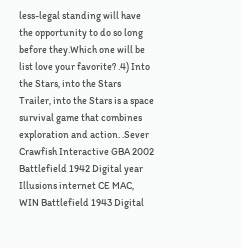less-legal standing will have the opportunity to do so long before they.Which one will be list love your favorite? .4) Into the Stars, into the Stars Trailer, into the Stars is a space survival game that combines exploration and action. .Sever Crawfish Interactive GBA 2002 Battlefield 1942 Digital year Illusions internet CE MAC, WIN Battlefield 1943 Digital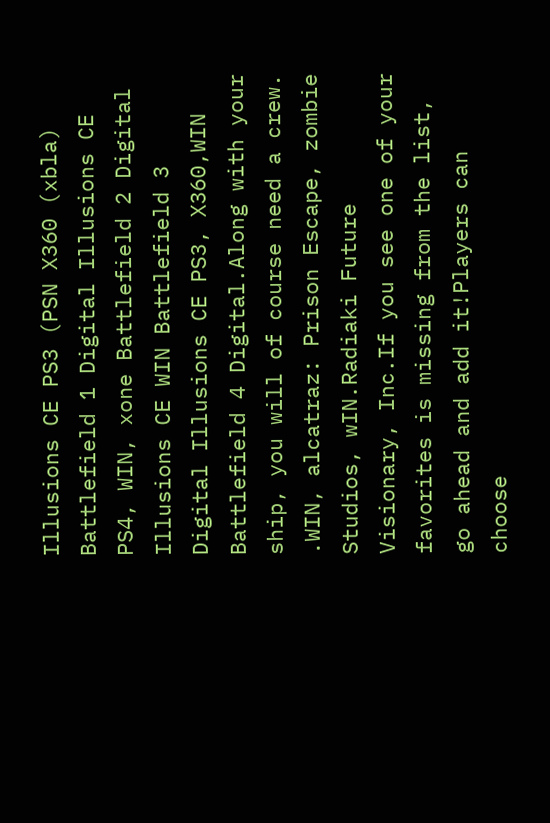Illusions CE PS3 (PSN X360 (xbla) Battlefield 1 Digital Illusions CE PS4, WIN, xone Battlefield 2 Digital Illusions CE WIN Battlefield 3 Digital Illusions CE PS3, X360,WIN Battlefield 4 Digital.Along with your ship, you will of course need a crew. .WIN, alcatraz: Prison Escape, zombie Studios, wIN.Radiaki Future Visionary, Inc.If you see one of your favorites is missing from the list, go ahead and add it!Players can choose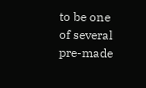to be one of several pre-made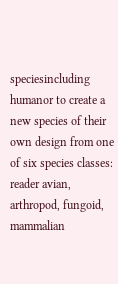speciesincluding humanor to create a new species of their own design from one of six species classes: reader avian, arthropod, fungoid, mammalian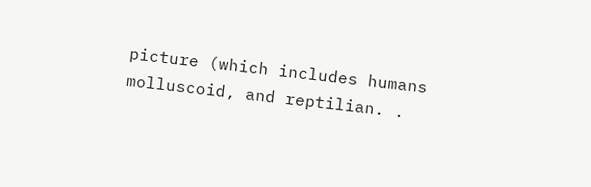picture (which includes humans molluscoid, and reptilian. .